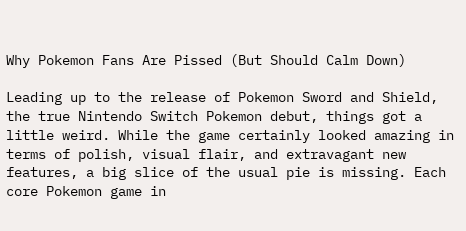Why Pokemon Fans Are Pissed (But Should Calm Down)

Leading up to the release of Pokemon Sword and Shield, the true Nintendo Switch Pokemon debut, things got a little weird. While the game certainly looked amazing in terms of polish, visual flair, and extravagant new features, a big slice of the usual pie is missing. Each core Pokemon game in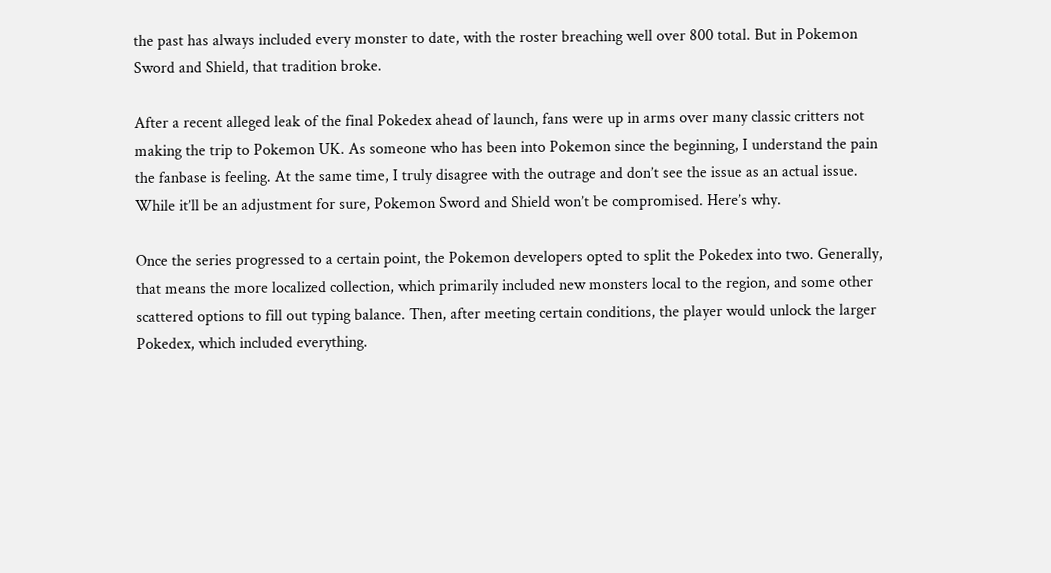the past has always included every monster to date, with the roster breaching well over 800 total. But in Pokemon Sword and Shield, that tradition broke.

After a recent alleged leak of the final Pokedex ahead of launch, fans were up in arms over many classic critters not making the trip to Pokemon UK. As someone who has been into Pokemon since the beginning, I understand the pain the fanbase is feeling. At the same time, I truly disagree with the outrage and don’t see the issue as an actual issue. While it’ll be an adjustment for sure, Pokemon Sword and Shield won’t be compromised. Here’s why.

Once the series progressed to a certain point, the Pokemon developers opted to split the Pokedex into two. Generally, that means the more localized collection, which primarily included new monsters local to the region, and some other scattered options to fill out typing balance. Then, after meeting certain conditions, the player would unlock the larger Pokedex, which included everything.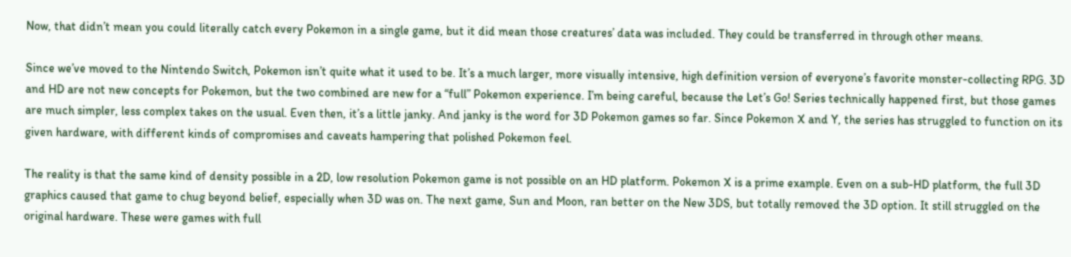Now, that didn’t mean you could literally catch every Pokemon in a single game, but it did mean those creatures’ data was included. They could be transferred in through other means.

Since we’ve moved to the Nintendo Switch, Pokemon isn’t quite what it used to be. It’s a much larger, more visually intensive, high definition version of everyone’s favorite monster-collecting RPG. 3D and HD are not new concepts for Pokemon, but the two combined are new for a “full” Pokemon experience. I’m being careful, because the Let’s Go! Series technically happened first, but those games are much simpler, less complex takes on the usual. Even then, it’s a little janky. And janky is the word for 3D Pokemon games so far. Since Pokemon X and Y, the series has struggled to function on its given hardware, with different kinds of compromises and caveats hampering that polished Pokemon feel.

The reality is that the same kind of density possible in a 2D, low resolution Pokemon game is not possible on an HD platform. Pokemon X is a prime example. Even on a sub-HD platform, the full 3D graphics caused that game to chug beyond belief, especially when 3D was on. The next game, Sun and Moon, ran better on the New 3DS, but totally removed the 3D option. It still struggled on the original hardware. These were games with full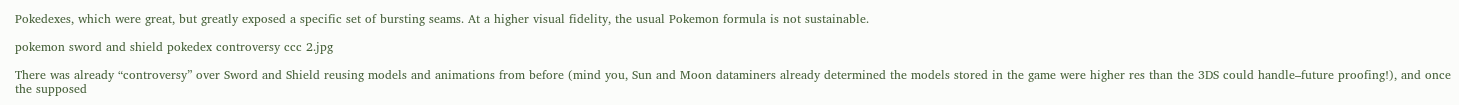Pokedexes, which were great, but greatly exposed a specific set of bursting seams. At a higher visual fidelity, the usual Pokemon formula is not sustainable.

pokemon sword and shield pokedex controversy ccc 2.jpg

There was already “controversy” over Sword and Shield reusing models and animations from before (mind you, Sun and Moon dataminers already determined the models stored in the game were higher res than the 3DS could handle–future proofing!), and once the supposed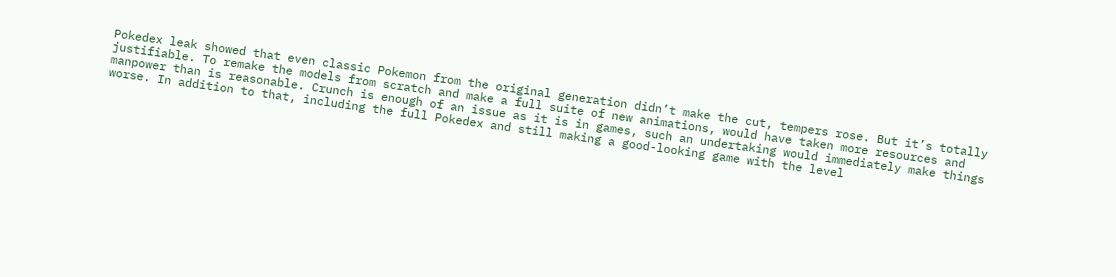Pokedex leak showed that even classic Pokemon from the original generation didn’t make the cut, tempers rose. But it’s totally justifiable. To remake the models from scratch and make a full suite of new animations, would have taken more resources and manpower than is reasonable. Crunch is enough of an issue as it is in games, such an undertaking would immediately make things worse. In addition to that, including the full Pokedex and still making a good-looking game with the level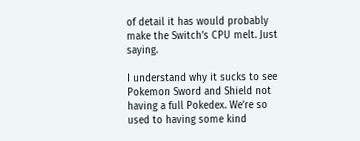of detail it has would probably make the Switch’s CPU melt. Just saying.

I understand why it sucks to see Pokemon Sword and Shield not having a full Pokedex. We’re so used to having some kind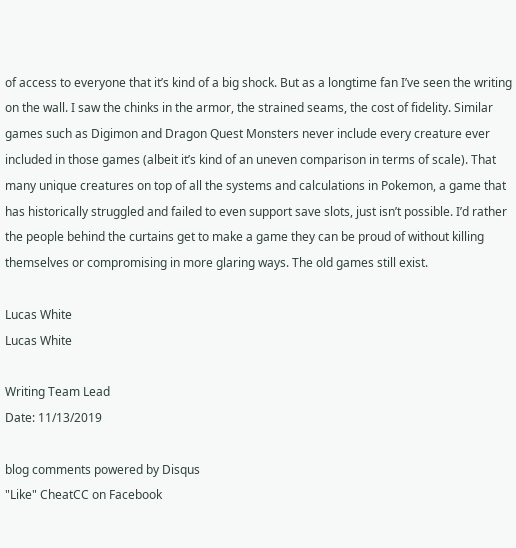of access to everyone that it’s kind of a big shock. But as a longtime fan I’ve seen the writing on the wall. I saw the chinks in the armor, the strained seams, the cost of fidelity. Similar games such as Digimon and Dragon Quest Monsters never include every creature ever included in those games (albeit it’s kind of an uneven comparison in terms of scale). That many unique creatures on top of all the systems and calculations in Pokemon, a game that has historically struggled and failed to even support save slots, just isn’t possible. I’d rather the people behind the curtains get to make a game they can be proud of without killing themselves or compromising in more glaring ways. The old games still exist.

Lucas White
Lucas White

Writing Team Lead
Date: 11/13/2019

blog comments powered by Disqus
"Like" CheatCC on Facebook